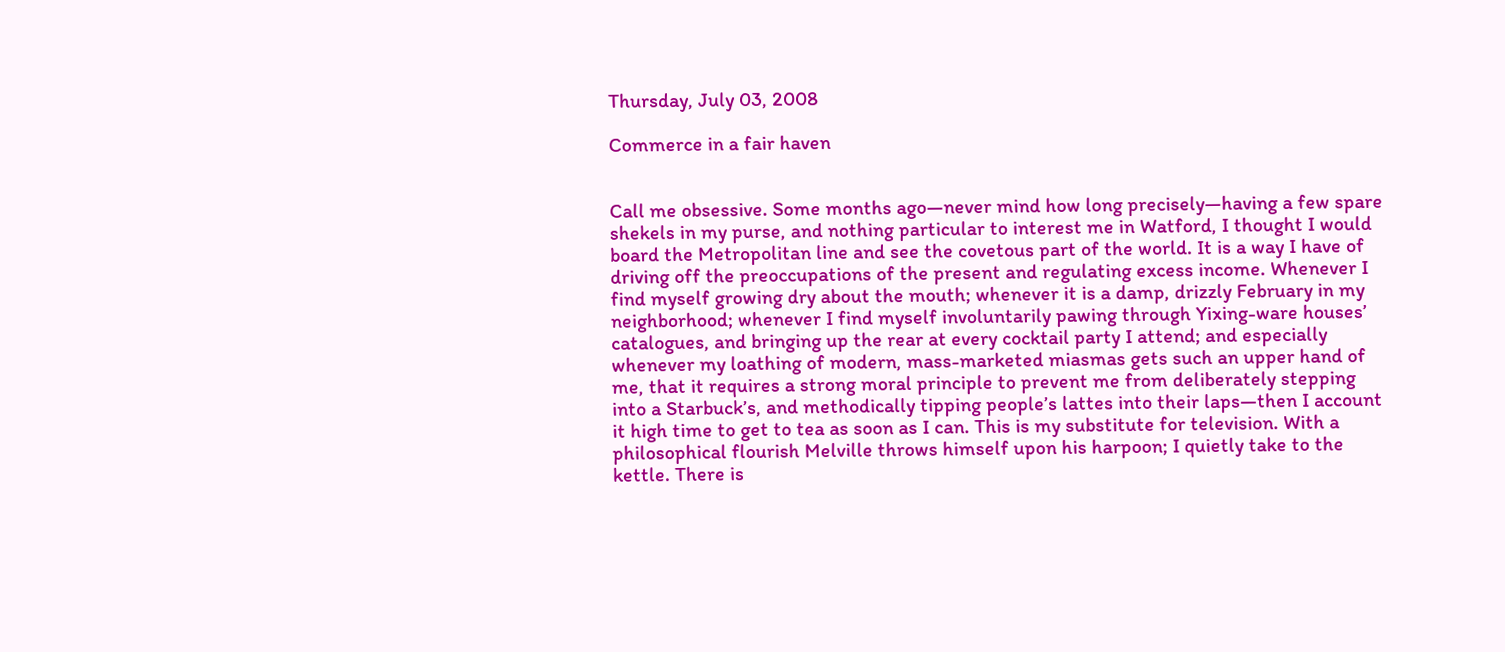Thursday, July 03, 2008

Commerce in a fair haven


Call me obsessive. Some months ago—never mind how long precisely—having a few spare shekels in my purse, and nothing particular to interest me in Watford, I thought I would board the Metropolitan line and see the covetous part of the world. It is a way I have of driving off the preoccupations of the present and regulating excess income. Whenever I find myself growing dry about the mouth; whenever it is a damp, drizzly February in my neighborhood; whenever I find myself involuntarily pawing through Yixing-ware houses’ catalogues, and bringing up the rear at every cocktail party I attend; and especially whenever my loathing of modern, mass-marketed miasmas gets such an upper hand of me, that it requires a strong moral principle to prevent me from deliberately stepping into a Starbuck’s, and methodically tipping people’s lattes into their laps—then I account it high time to get to tea as soon as I can. This is my substitute for television. With a philosophical flourish Melville throws himself upon his harpoon; I quietly take to the kettle. There is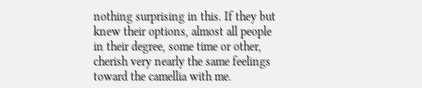nothing surprising in this. If they but knew their options, almost all people in their degree, some time or other, cherish very nearly the same feelings toward the camellia with me.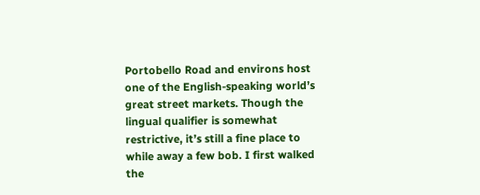Portobello Road and environs host one of the English-speaking world’s great street markets. Though the lingual qualifier is somewhat restrictive, it’s still a fine place to while away a few bob. I first walked the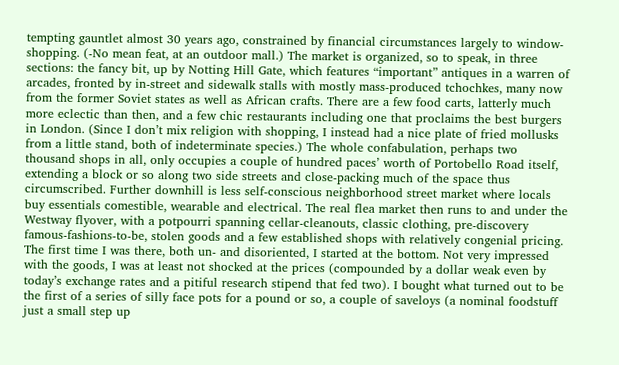tempting gauntlet almost 30 years ago, constrained by financial circumstances largely to window-shopping. (-No mean feat, at an outdoor mall.) The market is organized, so to speak, in three sections: the fancy bit, up by Notting Hill Gate, which features “important” antiques in a warren of arcades, fronted by in-street and sidewalk stalls with mostly mass-produced tchochkes, many now from the former Soviet states as well as African crafts. There are a few food carts, latterly much more eclectic than then, and a few chic restaurants including one that proclaims the best burgers in London. (Since I don’t mix religion with shopping, I instead had a nice plate of fried mollusks from a little stand, both of indeterminate species.) The whole confabulation, perhaps two thousand shops in all, only occupies a couple of hundred paces’ worth of Portobello Road itself, extending a block or so along two side streets and close-packing much of the space thus circumscribed. Further downhill is less self-conscious neighborhood street market where locals buy essentials comestible, wearable and electrical. The real flea market then runs to and under the Westway flyover, with a potpourri spanning cellar-cleanouts, classic clothing, pre-discovery famous-fashions-to-be, stolen goods and a few established shops with relatively congenial pricing. The first time I was there, both un- and disoriented, I started at the bottom. Not very impressed with the goods, I was at least not shocked at the prices (compounded by a dollar weak even by today’s exchange rates and a pitiful research stipend that fed two). I bought what turned out to be the first of a series of silly face pots for a pound or so, a couple of saveloys (a nominal foodstuff just a small step up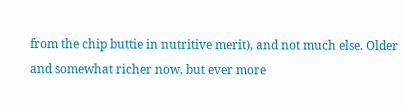from the chip buttie in nutritive merit), and not much else. Older and somewhat richer now, but ever more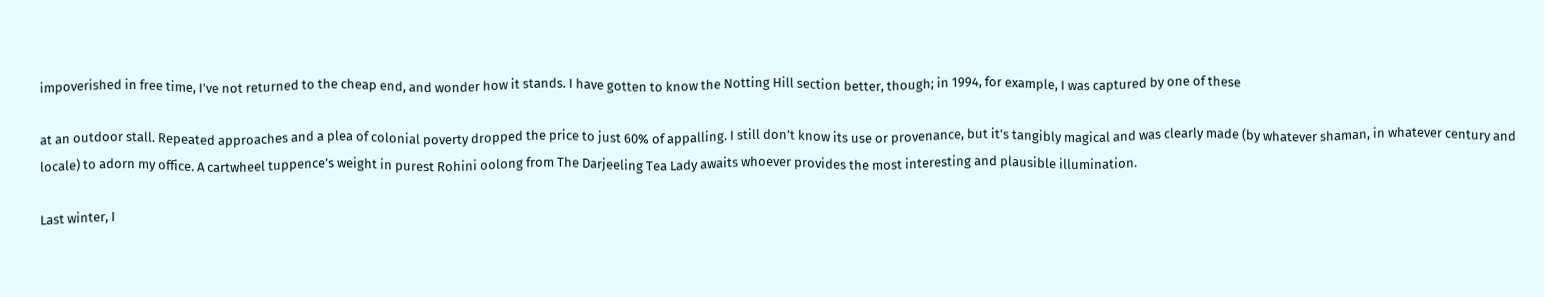impoverished in free time, I’ve not returned to the cheap end, and wonder how it stands. I have gotten to know the Notting Hill section better, though; in 1994, for example, I was captured by one of these

at an outdoor stall. Repeated approaches and a plea of colonial poverty dropped the price to just 60% of appalling. I still don’t know its use or provenance, but it’s tangibly magical and was clearly made (by whatever shaman, in whatever century and locale) to adorn my office. A cartwheel tuppence’s weight in purest Rohini oolong from The Darjeeling Tea Lady awaits whoever provides the most interesting and plausible illumination.

Last winter, I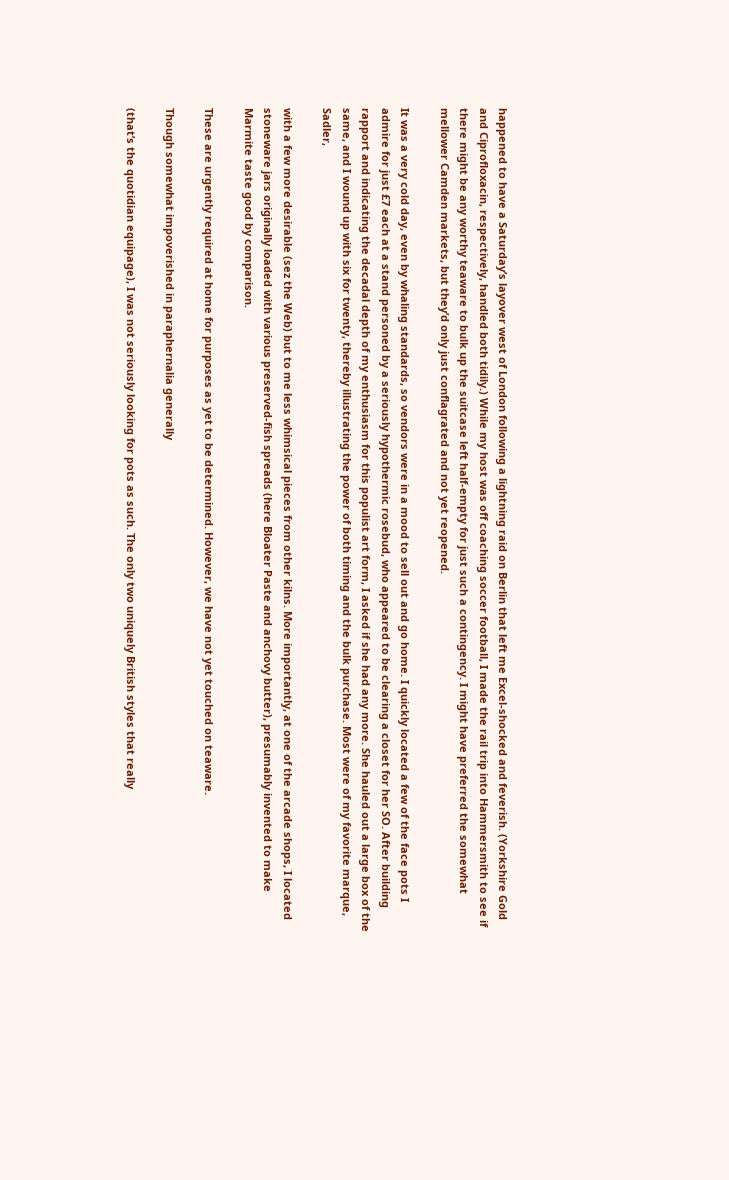happened to have a Saturday’s layover west of London following a lightning raid on Berlin that left me Excel-shocked and feverish. (Yorkshire Gold and Ciprofloxacin, respectively, handled both tidily.) While my host was off coaching soccer football, I made the rail trip into Hammersmith to see if there might be any worthy teaware to bulk up the suitcase left half-empty for just such a contingency. I might have preferred the somewhat mellower Camden markets, but they’d only just conflagrated and not yet reopened.

It was a very cold day, even by whaling standards, so vendors were in a mood to sell out and go home. I quickly located a few of the face pots I admire for just £7 each at a stand personed by a seriously hypothermic rosebud, who appeared to be clearing a closet for her SO. After building rapport and indicating the decadal depth of my enthusiasm for this populist art form, I asked if she had any more. She hauled out a large box of the same, and I wound up with six for twenty, thereby illustrating the power of both timing and the bulk purchase. Most were of my favorite marque, Sadler,

with a few more desirable (sez the Web) but to me less whimsical pieces from other kilns. More importantly, at one of the arcade shops, I located stoneware jars originally loaded with various preserved-fish spreads (here Bloater Paste and anchovy butter), presumably invented to make Marmite taste good by comparison.

These are urgently required at home for purposes as yet to be determined. However, we have not yet touched on teaware.

Though somewhat impoverished in paraphernalia generally

(that’s the quotidian equipage), I was not seriously looking for pots as such. The only two uniquely British styles that really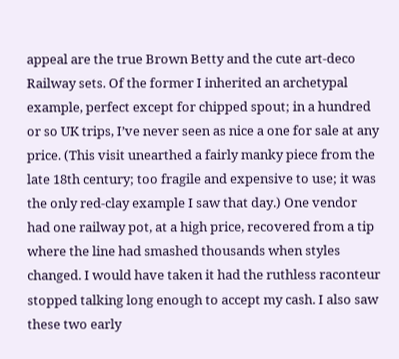appeal are the true Brown Betty and the cute art-deco Railway sets. Of the former I inherited an archetypal example, perfect except for chipped spout; in a hundred or so UK trips, I’ve never seen as nice a one for sale at any price. (This visit unearthed a fairly manky piece from the late 18th century; too fragile and expensive to use; it was the only red-clay example I saw that day.) One vendor had one railway pot, at a high price, recovered from a tip where the line had smashed thousands when styles changed. I would have taken it had the ruthless raconteur stopped talking long enough to accept my cash. I also saw these two early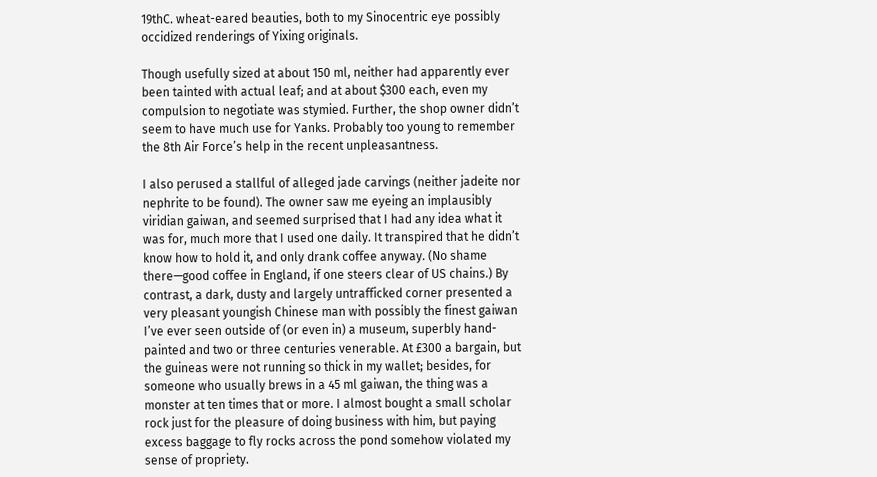19thC. wheat-eared beauties, both to my Sinocentric eye possibly occidized renderings of Yixing originals.

Though usefully sized at about 150 ml, neither had apparently ever been tainted with actual leaf; and at about $300 each, even my compulsion to negotiate was stymied. Further, the shop owner didn’t seem to have much use for Yanks. Probably too young to remember the 8th Air Force’s help in the recent unpleasantness.

I also perused a stallful of alleged jade carvings (neither jadeite nor nephrite to be found). The owner saw me eyeing an implausibly viridian gaiwan, and seemed surprised that I had any idea what it was for, much more that I used one daily. It transpired that he didn’t know how to hold it, and only drank coffee anyway. (No shame there—good coffee in England, if one steers clear of US chains.) By contrast, a dark, dusty and largely untrafficked corner presented a very pleasant youngish Chinese man with possibly the finest gaiwan I’ve ever seen outside of (or even in) a museum, superbly hand-painted and two or three centuries venerable. At £300 a bargain, but the guineas were not running so thick in my wallet; besides, for someone who usually brews in a 45 ml gaiwan, the thing was a monster at ten times that or more. I almost bought a small scholar rock just for the pleasure of doing business with him, but paying excess baggage to fly rocks across the pond somehow violated my sense of propriety.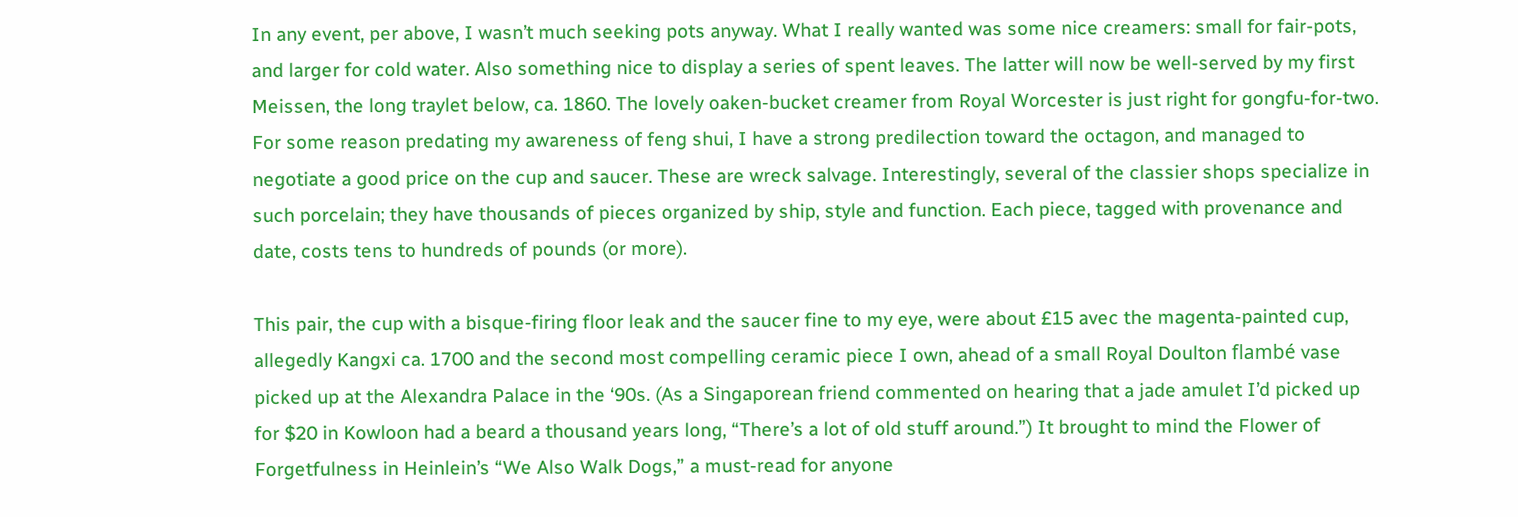In any event, per above, I wasn’t much seeking pots anyway. What I really wanted was some nice creamers: small for fair-pots, and larger for cold water. Also something nice to display a series of spent leaves. The latter will now be well-served by my first Meissen, the long traylet below, ca. 1860. The lovely oaken-bucket creamer from Royal Worcester is just right for gongfu-for-two. For some reason predating my awareness of feng shui, I have a strong predilection toward the octagon, and managed to negotiate a good price on the cup and saucer. These are wreck salvage. Interestingly, several of the classier shops specialize in such porcelain; they have thousands of pieces organized by ship, style and function. Each piece, tagged with provenance and date, costs tens to hundreds of pounds (or more).

This pair, the cup with a bisque-firing floor leak and the saucer fine to my eye, were about £15 avec the magenta-painted cup, allegedly Kangxi ca. 1700 and the second most compelling ceramic piece I own, ahead of a small Royal Doulton flambé vase picked up at the Alexandra Palace in the ‘90s. (As a Singaporean friend commented on hearing that a jade amulet I’d picked up for $20 in Kowloon had a beard a thousand years long, “There’s a lot of old stuff around.”) It brought to mind the Flower of Forgetfulness in Heinlein’s “We Also Walk Dogs,” a must-read for anyone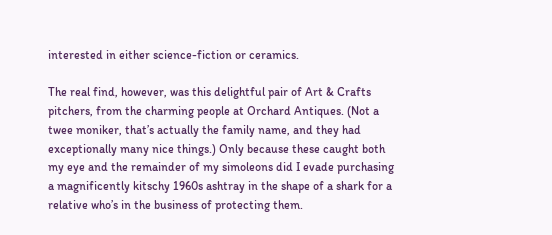interested in either science-fiction or ceramics.

The real find, however, was this delightful pair of Art & Crafts pitchers, from the charming people at Orchard Antiques. (Not a twee moniker, that’s actually the family name, and they had exceptionally many nice things.) Only because these caught both my eye and the remainder of my simoleons did I evade purchasing a magnificently kitschy 1960s ashtray in the shape of a shark for a relative who’s in the business of protecting them.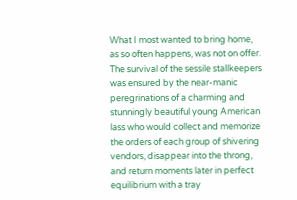What I most wanted to bring home, as so often happens, was not on offer. The survival of the sessile stallkeepers was ensured by the near-manic peregrinations of a charming and stunningly beautiful young American lass who would collect and memorize the orders of each group of shivering vendors, disappear into the throng, and return moments later in perfect equilibrium with a tray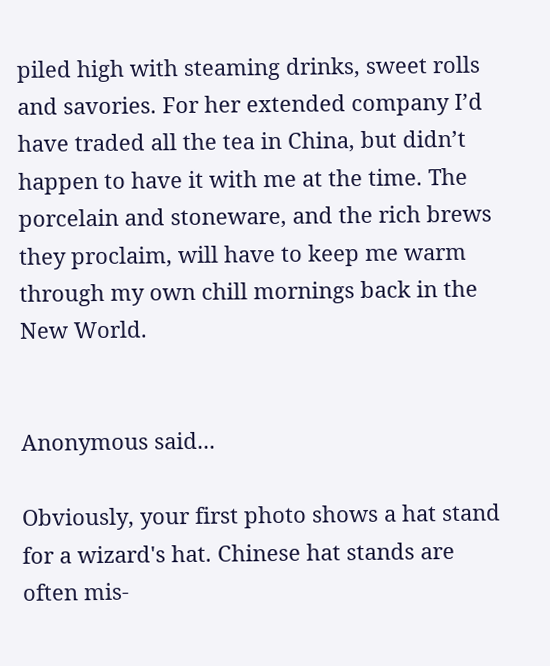piled high with steaming drinks, sweet rolls and savories. For her extended company I’d have traded all the tea in China, but didn’t happen to have it with me at the time. The porcelain and stoneware, and the rich brews they proclaim, will have to keep me warm through my own chill mornings back in the New World.


Anonymous said...

Obviously, your first photo shows a hat stand for a wizard's hat. Chinese hat stands are often mis-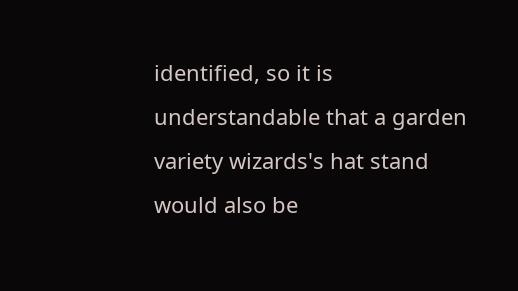identified, so it is understandable that a garden variety wizards's hat stand would also be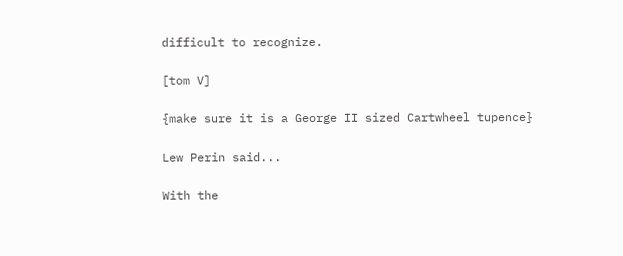difficult to recognize.

[tom V]

{make sure it is a George II sized Cartwheel tupence}

Lew Perin said...

With the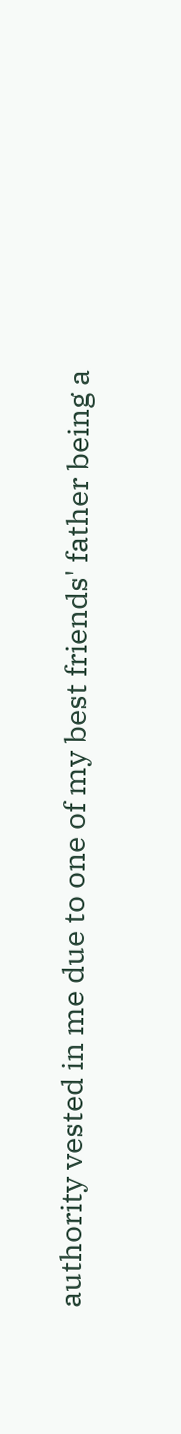authority vested in me due to one of my best friends' father being a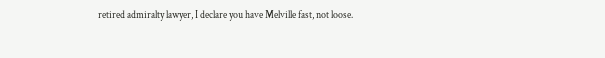retired admiralty lawyer, I declare you have Melville fast, not loose.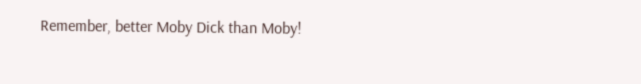Remember, better Moby Dick than Moby!